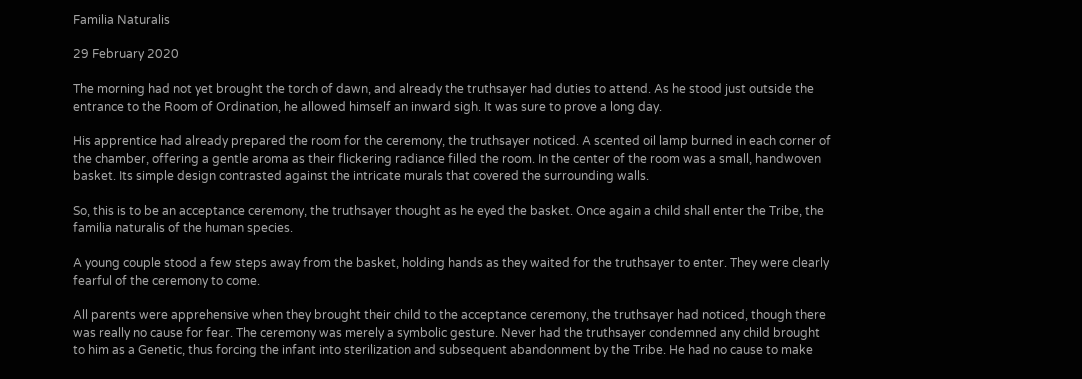Familia Naturalis

29 February 2020

The morning had not yet brought the torch of dawn, and already the truthsayer had duties to attend. As he stood just outside the entrance to the Room of Ordination, he allowed himself an inward sigh. It was sure to prove a long day.

His apprentice had already prepared the room for the ceremony, the truthsayer noticed. A scented oil lamp burned in each corner of the chamber, offering a gentle aroma as their flickering radiance filled the room. In the center of the room was a small, handwoven basket. Its simple design contrasted against the intricate murals that covered the surrounding walls.

So, this is to be an acceptance ceremony, the truthsayer thought as he eyed the basket. Once again a child shall enter the Tribe, the familia naturalis of the human species.

A young couple stood a few steps away from the basket, holding hands as they waited for the truthsayer to enter. They were clearly fearful of the ceremony to come.

All parents were apprehensive when they brought their child to the acceptance ceremony, the truthsayer had noticed, though there was really no cause for fear. The ceremony was merely a symbolic gesture. Never had the truthsayer condemned any child brought to him as a Genetic, thus forcing the infant into sterilization and subsequent abandonment by the Tribe. He had no cause to make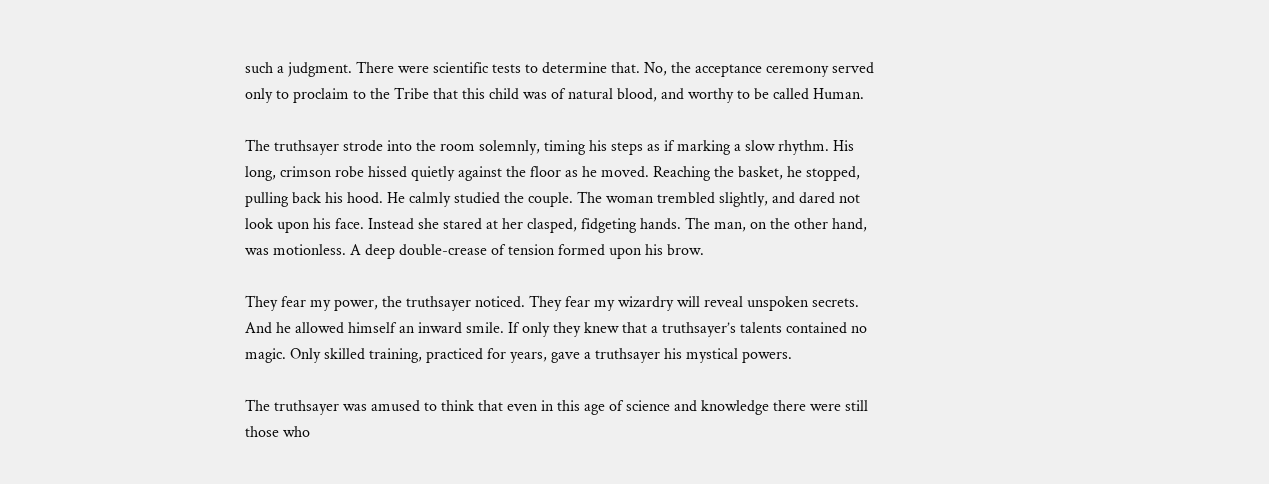such a judgment. There were scientific tests to determine that. No, the acceptance ceremony served only to proclaim to the Tribe that this child was of natural blood, and worthy to be called Human.

The truthsayer strode into the room solemnly, timing his steps as if marking a slow rhythm. His long, crimson robe hissed quietly against the floor as he moved. Reaching the basket, he stopped, pulling back his hood. He calmly studied the couple. The woman trembled slightly, and dared not look upon his face. Instead she stared at her clasped, fidgeting hands. The man, on the other hand, was motionless. A deep double-crease of tension formed upon his brow.

They fear my power, the truthsayer noticed. They fear my wizardry will reveal unspoken secrets. And he allowed himself an inward smile. If only they knew that a truthsayer’s talents contained no magic. Only skilled training, practiced for years, gave a truthsayer his mystical powers.

The truthsayer was amused to think that even in this age of science and knowledge there were still those who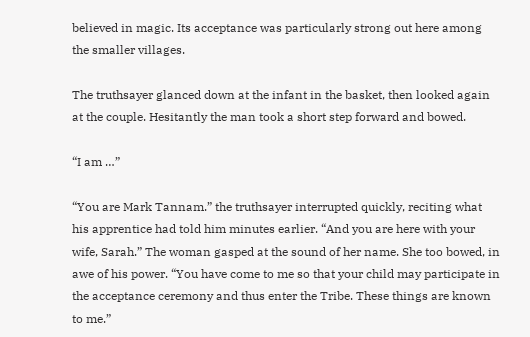believed in magic. Its acceptance was particularly strong out here among the smaller villages.

The truthsayer glanced down at the infant in the basket, then looked again at the couple. Hesitantly the man took a short step forward and bowed.

“I am …”

“You are Mark Tannam.” the truthsayer interrupted quickly, reciting what his apprentice had told him minutes earlier. “And you are here with your wife, Sarah.” The woman gasped at the sound of her name. She too bowed, in awe of his power. “You have come to me so that your child may participate in the acceptance ceremony and thus enter the Tribe. These things are known to me.”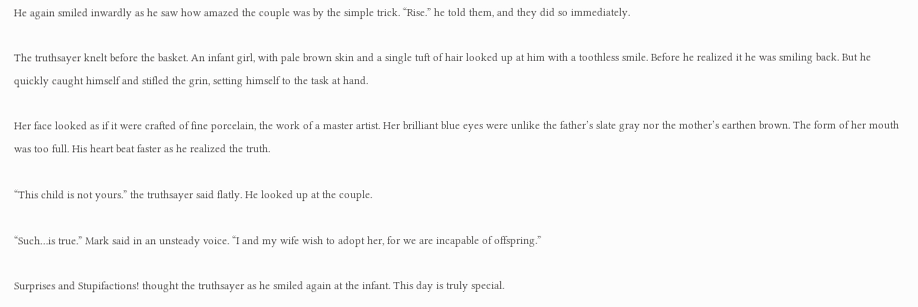He again smiled inwardly as he saw how amazed the couple was by the simple trick. “Rise.” he told them, and they did so immediately.

The truthsayer knelt before the basket. An infant girl, with pale brown skin and a single tuft of hair looked up at him with a toothless smile. Before he realized it he was smiling back. But he quickly caught himself and stifled the grin, setting himself to the task at hand.

Her face looked as if it were crafted of fine porcelain, the work of a master artist. Her brilliant blue eyes were unlike the father’s slate gray nor the mother’s earthen brown. The form of her mouth was too full. His heart beat faster as he realized the truth.

“This child is not yours.” the truthsayer said flatly. He looked up at the couple.

“Such…is true.” Mark said in an unsteady voice. “I and my wife wish to adopt her, for we are incapable of offspring.”

Surprises and Stupifactions! thought the truthsayer as he smiled again at the infant. This day is truly special.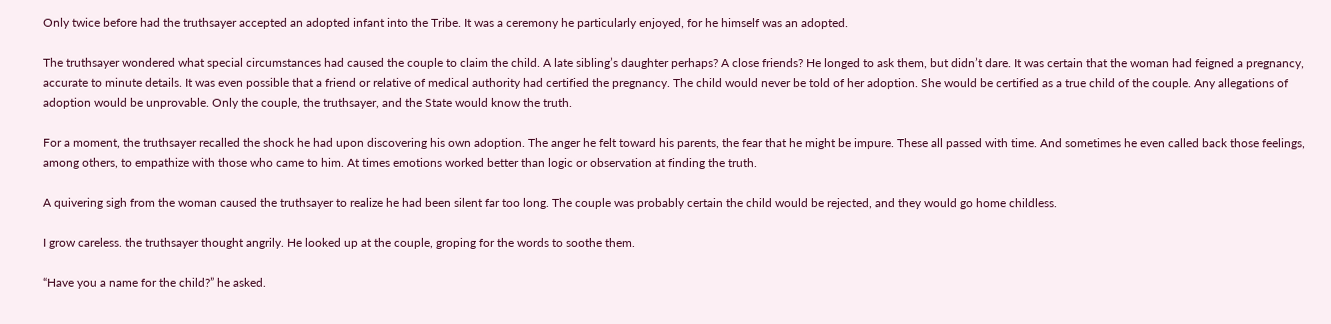Only twice before had the truthsayer accepted an adopted infant into the Tribe. It was a ceremony he particularly enjoyed, for he himself was an adopted.

The truthsayer wondered what special circumstances had caused the couple to claim the child. A late sibling’s daughter perhaps? A close friends? He longed to ask them, but didn’t dare. It was certain that the woman had feigned a pregnancy, accurate to minute details. It was even possible that a friend or relative of medical authority had certified the pregnancy. The child would never be told of her adoption. She would be certified as a true child of the couple. Any allegations of adoption would be unprovable. Only the couple, the truthsayer, and the State would know the truth.

For a moment, the truthsayer recalled the shock he had upon discovering his own adoption. The anger he felt toward his parents, the fear that he might be impure. These all passed with time. And sometimes he even called back those feelings, among others, to empathize with those who came to him. At times emotions worked better than logic or observation at finding the truth.

A quivering sigh from the woman caused the truthsayer to realize he had been silent far too long. The couple was probably certain the child would be rejected, and they would go home childless.

I grow careless. the truthsayer thought angrily. He looked up at the couple, groping for the words to soothe them.

“Have you a name for the child?” he asked.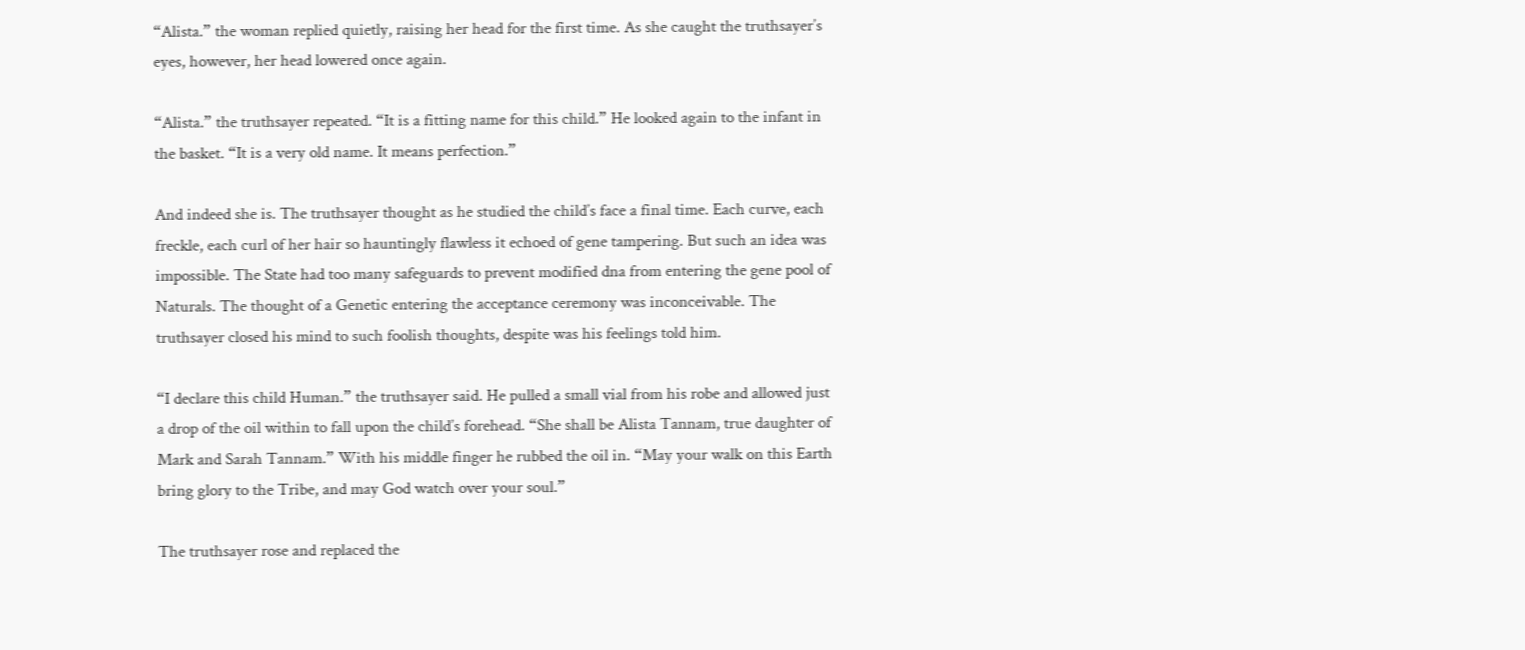“Alista.” the woman replied quietly, raising her head for the first time. As she caught the truthsayer’s eyes, however, her head lowered once again.

“Alista.” the truthsayer repeated. “It is a fitting name for this child.” He looked again to the infant in the basket. “It is a very old name. It means perfection.”

And indeed she is. The truthsayer thought as he studied the child’s face a final time. Each curve, each freckle, each curl of her hair so hauntingly flawless it echoed of gene tampering. But such an idea was impossible. The State had too many safeguards to prevent modified dna from entering the gene pool of Naturals. The thought of a Genetic entering the acceptance ceremony was inconceivable. The truthsayer closed his mind to such foolish thoughts, despite was his feelings told him.

“I declare this child Human.” the truthsayer said. He pulled a small vial from his robe and allowed just a drop of the oil within to fall upon the child’s forehead. “She shall be Alista Tannam, true daughter of Mark and Sarah Tannam.” With his middle finger he rubbed the oil in. “May your walk on this Earth bring glory to the Tribe, and may God watch over your soul.”

The truthsayer rose and replaced the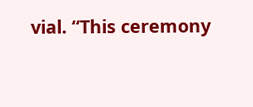vial. “This ceremony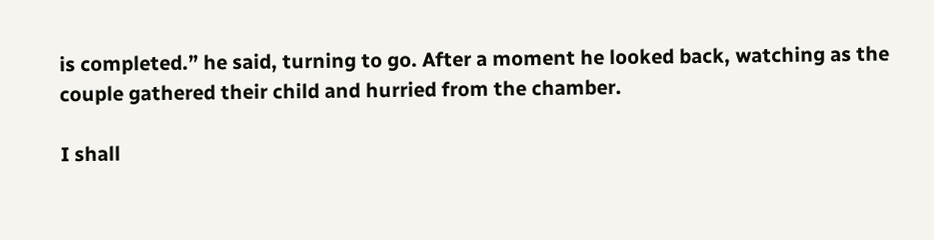is completed.” he said, turning to go. After a moment he looked back, watching as the couple gathered their child and hurried from the chamber.

I shall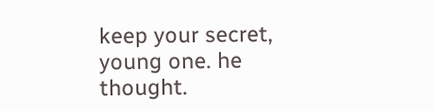keep your secret, young one. he thought.